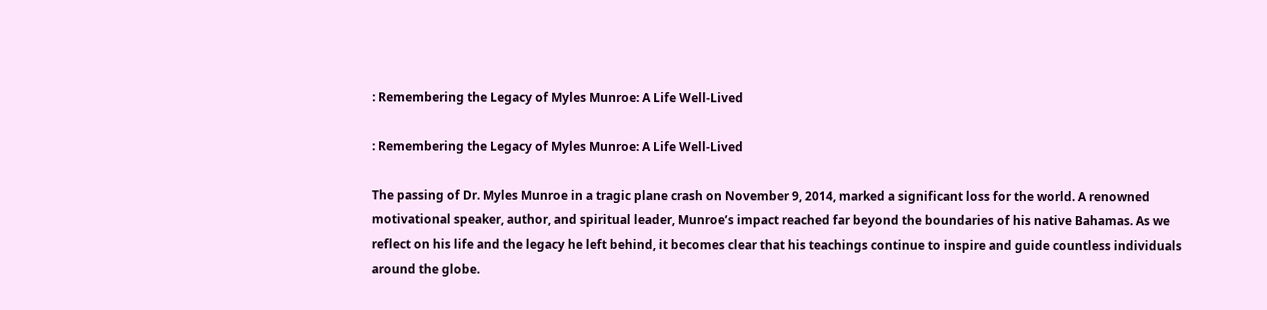: Remembering the Legacy of Myles Munroe: A Life Well-Lived

: Remembering the Legacy of Myles Munroe: A Life Well-Lived

The passing of Dr. Myles Munroe in a tragic plane crash on November 9, 2014, marked a significant loss for the world. A renowned motivational speaker, author, and spiritual leader, Munroe’s impact reached far beyond the boundaries of his native Bahamas. As we reflect on his life and the legacy he left behind, it becomes clear that his teachings continue to inspire and guide countless individuals around the globe.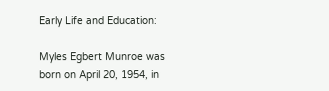Early Life and Education:

Myles Egbert Munroe was born on April 20, 1954, in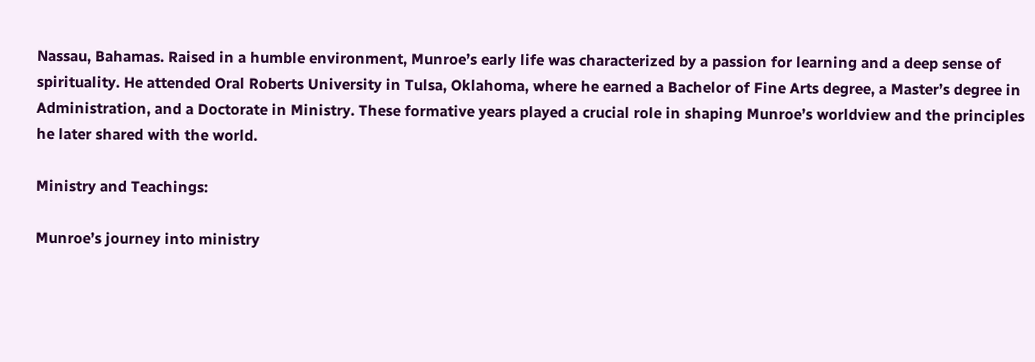Nassau, Bahamas. Raised in a humble environment, Munroe’s early life was characterized by a passion for learning and a deep sense of spirituality. He attended Oral Roberts University in Tulsa, Oklahoma, where he earned a Bachelor of Fine Arts degree, a Master’s degree in Administration, and a Doctorate in Ministry. These formative years played a crucial role in shaping Munroe’s worldview and the principles he later shared with the world.

Ministry and Teachings:

Munroe’s journey into ministry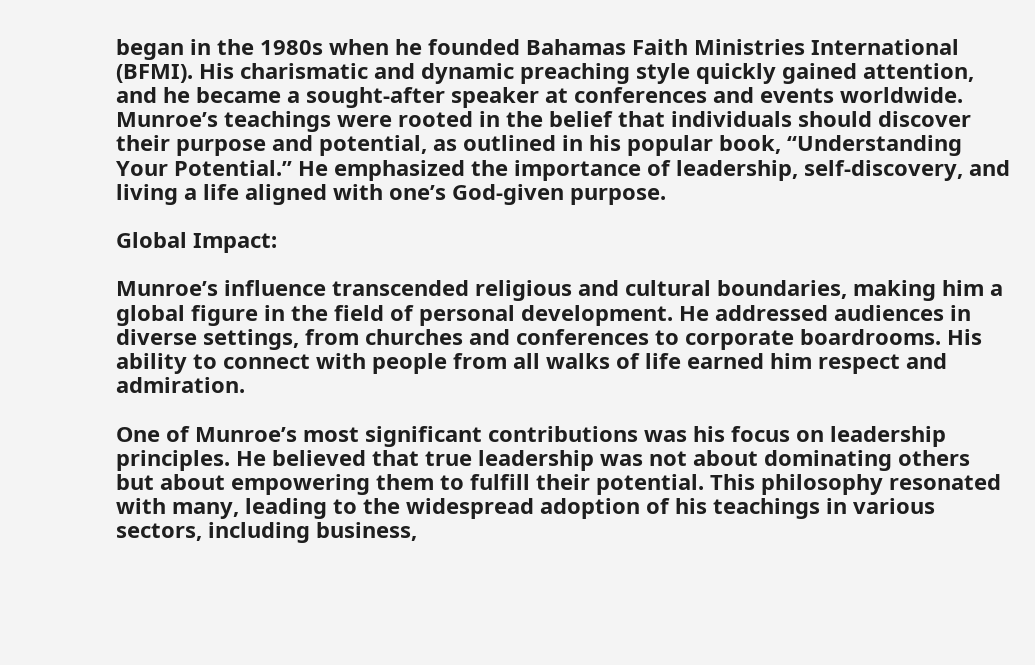began in the 1980s when he founded Bahamas Faith Ministries International (BFMI). His charismatic and dynamic preaching style quickly gained attention, and he became a sought-after speaker at conferences and events worldwide. Munroe’s teachings were rooted in the belief that individuals should discover their purpose and potential, as outlined in his popular book, “Understanding Your Potential.” He emphasized the importance of leadership, self-discovery, and living a life aligned with one’s God-given purpose.

Global Impact:

Munroe’s influence transcended religious and cultural boundaries, making him a global figure in the field of personal development. He addressed audiences in diverse settings, from churches and conferences to corporate boardrooms. His ability to connect with people from all walks of life earned him respect and admiration.

One of Munroe’s most significant contributions was his focus on leadership principles. He believed that true leadership was not about dominating others but about empowering them to fulfill their potential. This philosophy resonated with many, leading to the widespread adoption of his teachings in various sectors, including business,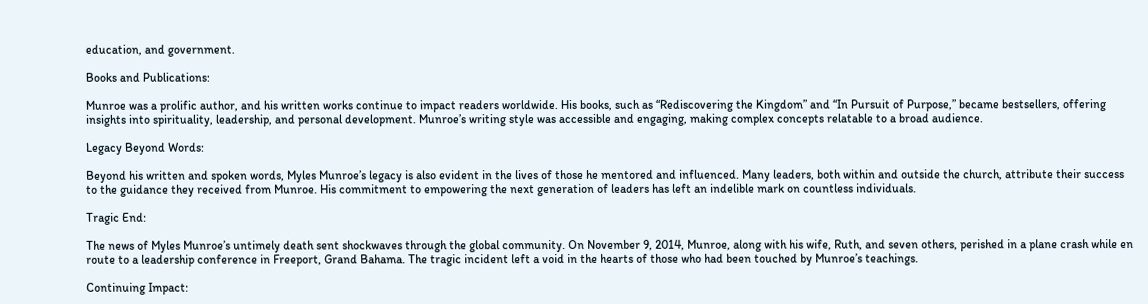education, and government.

Books and Publications:

Munroe was a prolific author, and his written works continue to impact readers worldwide. His books, such as “Rediscovering the Kingdom” and “In Pursuit of Purpose,” became bestsellers, offering insights into spirituality, leadership, and personal development. Munroe’s writing style was accessible and engaging, making complex concepts relatable to a broad audience.

Legacy Beyond Words:

Beyond his written and spoken words, Myles Munroe’s legacy is also evident in the lives of those he mentored and influenced. Many leaders, both within and outside the church, attribute their success to the guidance they received from Munroe. His commitment to empowering the next generation of leaders has left an indelible mark on countless individuals.

Tragic End:

The news of Myles Munroe’s untimely death sent shockwaves through the global community. On November 9, 2014, Munroe, along with his wife, Ruth, and seven others, perished in a plane crash while en route to a leadership conference in Freeport, Grand Bahama. The tragic incident left a void in the hearts of those who had been touched by Munroe’s teachings.

Continuing Impact: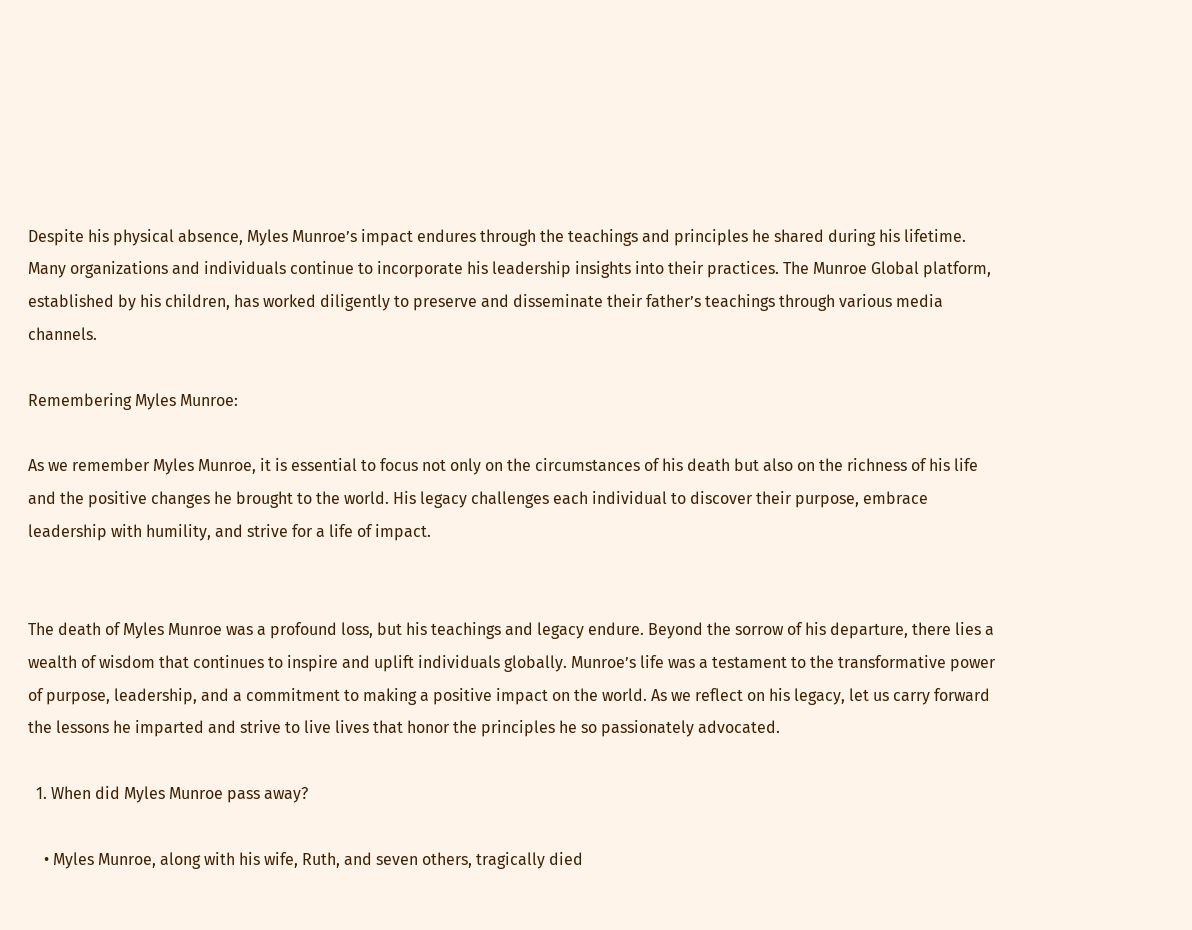Despite his physical absence, Myles Munroe’s impact endures through the teachings and principles he shared during his lifetime. Many organizations and individuals continue to incorporate his leadership insights into their practices. The Munroe Global platform, established by his children, has worked diligently to preserve and disseminate their father’s teachings through various media channels.

Remembering Myles Munroe:

As we remember Myles Munroe, it is essential to focus not only on the circumstances of his death but also on the richness of his life and the positive changes he brought to the world. His legacy challenges each individual to discover their purpose, embrace leadership with humility, and strive for a life of impact.


The death of Myles Munroe was a profound loss, but his teachings and legacy endure. Beyond the sorrow of his departure, there lies a wealth of wisdom that continues to inspire and uplift individuals globally. Munroe’s life was a testament to the transformative power of purpose, leadership, and a commitment to making a positive impact on the world. As we reflect on his legacy, let us carry forward the lessons he imparted and strive to live lives that honor the principles he so passionately advocated.

  1. When did Myles Munroe pass away?

    • Myles Munroe, along with his wife, Ruth, and seven others, tragically died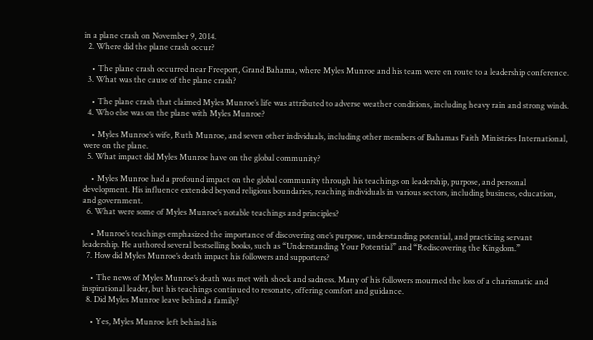in a plane crash on November 9, 2014.
  2. Where did the plane crash occur?

    • The plane crash occurred near Freeport, Grand Bahama, where Myles Munroe and his team were en route to a leadership conference.
  3. What was the cause of the plane crash?

    • The plane crash that claimed Myles Munroe’s life was attributed to adverse weather conditions, including heavy rain and strong winds.
  4. Who else was on the plane with Myles Munroe?

    • Myles Munroe’s wife, Ruth Munroe, and seven other individuals, including other members of Bahamas Faith Ministries International, were on the plane.
  5. What impact did Myles Munroe have on the global community?

    • Myles Munroe had a profound impact on the global community through his teachings on leadership, purpose, and personal development. His influence extended beyond religious boundaries, reaching individuals in various sectors, including business, education, and government.
  6. What were some of Myles Munroe’s notable teachings and principles?

    • Munroe’s teachings emphasized the importance of discovering one’s purpose, understanding potential, and practicing servant leadership. He authored several bestselling books, such as “Understanding Your Potential” and “Rediscovering the Kingdom.”
  7. How did Myles Munroe’s death impact his followers and supporters?

    • The news of Myles Munroe’s death was met with shock and sadness. Many of his followers mourned the loss of a charismatic and inspirational leader, but his teachings continued to resonate, offering comfort and guidance.
  8. Did Myles Munroe leave behind a family?

    • Yes, Myles Munroe left behind his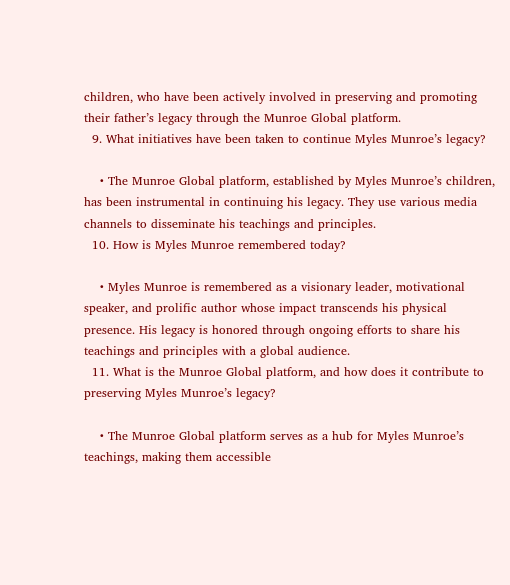children, who have been actively involved in preserving and promoting their father’s legacy through the Munroe Global platform.
  9. What initiatives have been taken to continue Myles Munroe’s legacy?

    • The Munroe Global platform, established by Myles Munroe’s children, has been instrumental in continuing his legacy. They use various media channels to disseminate his teachings and principles.
  10. How is Myles Munroe remembered today?

    • Myles Munroe is remembered as a visionary leader, motivational speaker, and prolific author whose impact transcends his physical presence. His legacy is honored through ongoing efforts to share his teachings and principles with a global audience.
  11. What is the Munroe Global platform, and how does it contribute to preserving Myles Munroe’s legacy?

    • The Munroe Global platform serves as a hub for Myles Munroe’s teachings, making them accessible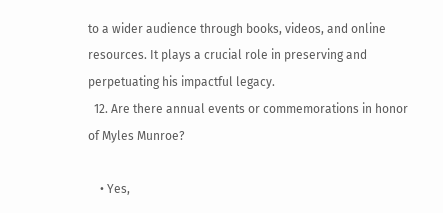to a wider audience through books, videos, and online resources. It plays a crucial role in preserving and perpetuating his impactful legacy.
  12. Are there annual events or commemorations in honor of Myles Munroe?

    • Yes,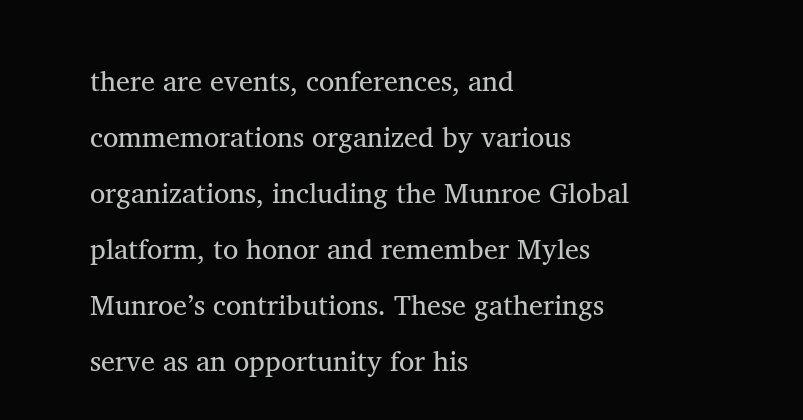there are events, conferences, and commemorations organized by various organizations, including the Munroe Global platform, to honor and remember Myles Munroe’s contributions. These gatherings serve as an opportunity for his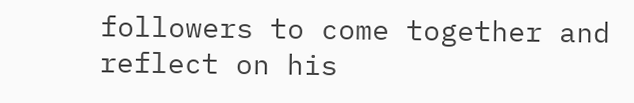followers to come together and reflect on his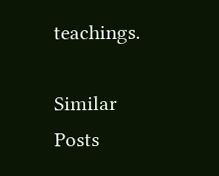teachings.

Similar Posts